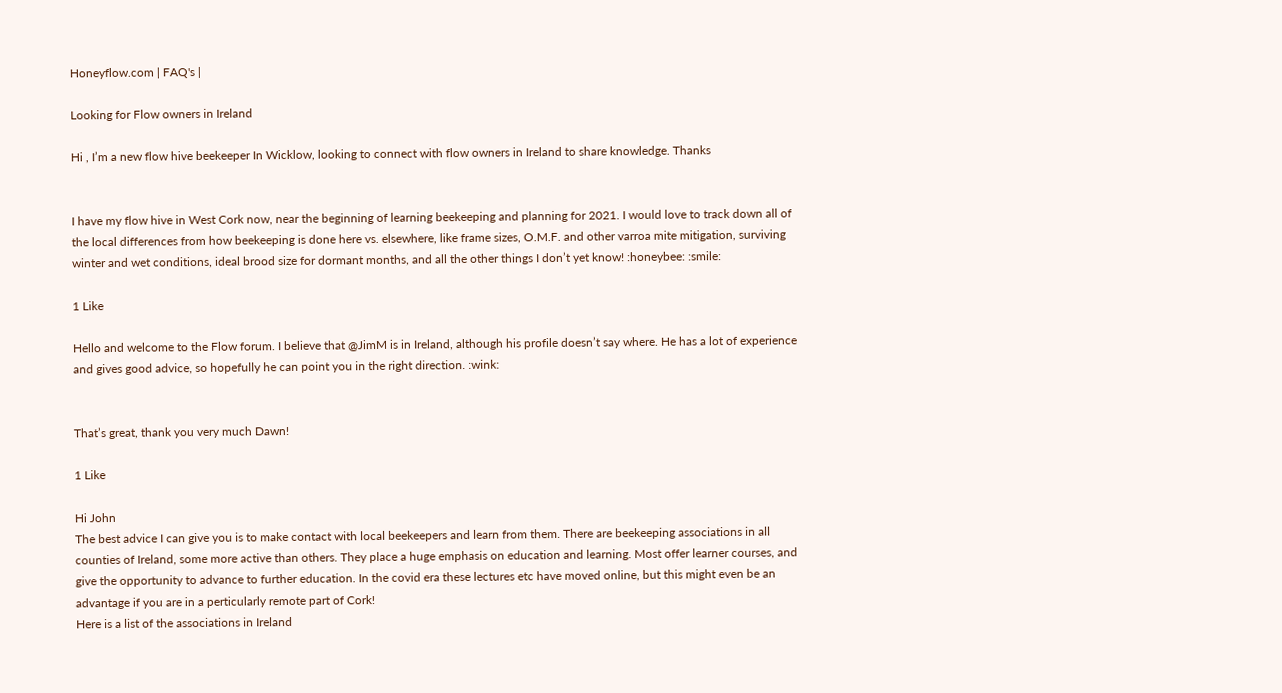Honeyflow.com | FAQ's |

Looking for Flow owners in Ireland

Hi , I’m a new flow hive beekeeper In Wicklow, looking to connect with flow owners in Ireland to share knowledge. Thanks


I have my flow hive in West Cork now, near the beginning of learning beekeeping and planning for 2021. I would love to track down all of the local differences from how beekeeping is done here vs. elsewhere, like frame sizes, O.M.F. and other varroa mite mitigation, surviving winter and wet conditions, ideal brood size for dormant months, and all the other things I don’t yet know! :honeybee: :smile:

1 Like

Hello and welcome to the Flow forum. I believe that @JimM is in Ireland, although his profile doesn’t say where. He has a lot of experience and gives good advice, so hopefully he can point you in the right direction. :wink:


That’s great, thank you very much Dawn!

1 Like

Hi John
The best advice I can give you is to make contact with local beekeepers and learn from them. There are beekeeping associations in all counties of Ireland, some more active than others. They place a huge emphasis on education and learning. Most offer learner courses, and give the opportunity to advance to further education. In the covid era these lectures etc have moved online, but this might even be an advantage if you are in a perticularly remote part of Cork!
Here is a list of the associations in Ireland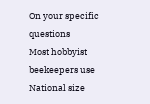On your specific questions
Most hobbyist beekeepers use National size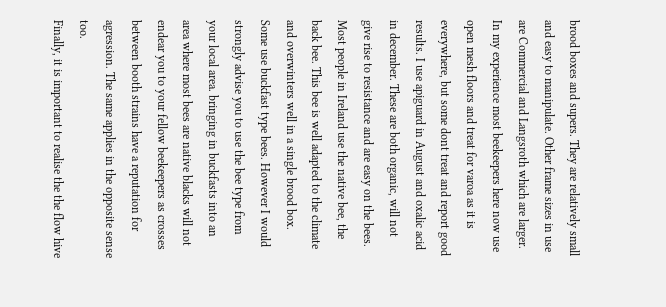brood boxes and supers. They are relatively small and easy to manipulate. Other frame sizes in use are Commercial and Langsroth which are larger. In my experience most beekeepers here now use open mesh floors and treat for varoa as it is everywhere, but some dont treat and report good results. I use apiguard in August and oxalic acid in december. These are both organic, will not give rise to resistance and are easy on the bees.
Most people in Ireland use the native bee, the back bee. This bee is well adapted to the climate and overwinters well in a single brood box. Some use buckfast type bees. However I would strongly advise you to use the bee type from your local area. bringing in buckfasts into an area where most bees are native blacks will not endear you to your fellow beekeepers as crosses between booth strains have a reputation for agression. The same applies in the opposite sense too.
Finally, it is important to realise the the flow hive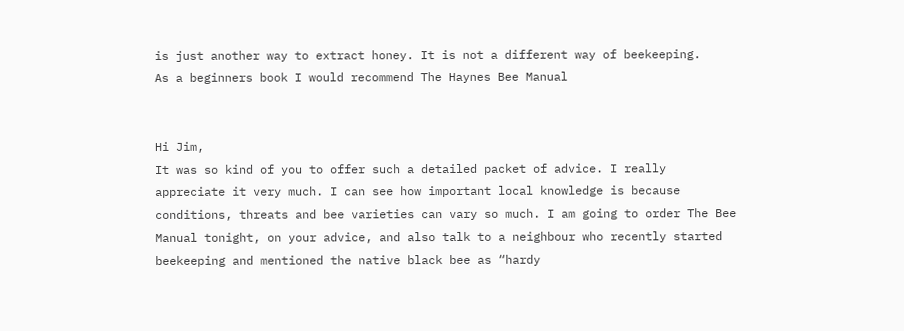is just another way to extract honey. It is not a different way of beekeeping.
As a beginners book I would recommend The Haynes Bee Manual


Hi Jim,
It was so kind of you to offer such a detailed packet of advice. I really appreciate it very much. I can see how important local knowledge is because conditions, threats and bee varieties can vary so much. I am going to order The Bee Manual tonight, on your advice, and also talk to a neighbour who recently started beekeeping and mentioned the native black bee as “hardy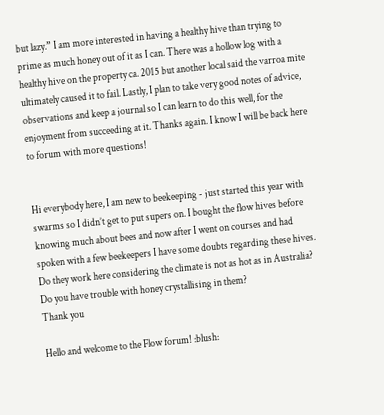but lazy.” I am more interested in having a healthy hive than trying to prime as much honey out of it as I can. There was a hollow log with a healthy hive on the property ca. 2015 but another local said the varroa mite ultimately caused it to fail. Lastly, I plan to take very good notes of advice, observations and keep a journal so I can learn to do this well, for the enjoyment from succeeding at it. Thanks again. I know I will be back here to forum with more questions!


Hi everybody here, I am new to beekeeping - just started this year with swarms so I didn’t get to put supers on. I bought the flow hives before knowing much about bees and now after I went on courses and had spoken with a few beekeepers I have some doubts regarding these hives.
Do they work here considering the climate is not as hot as in Australia?
Do you have trouble with honey crystallising in them?
Thank you

Hello and welcome to the Flow forum! :blush: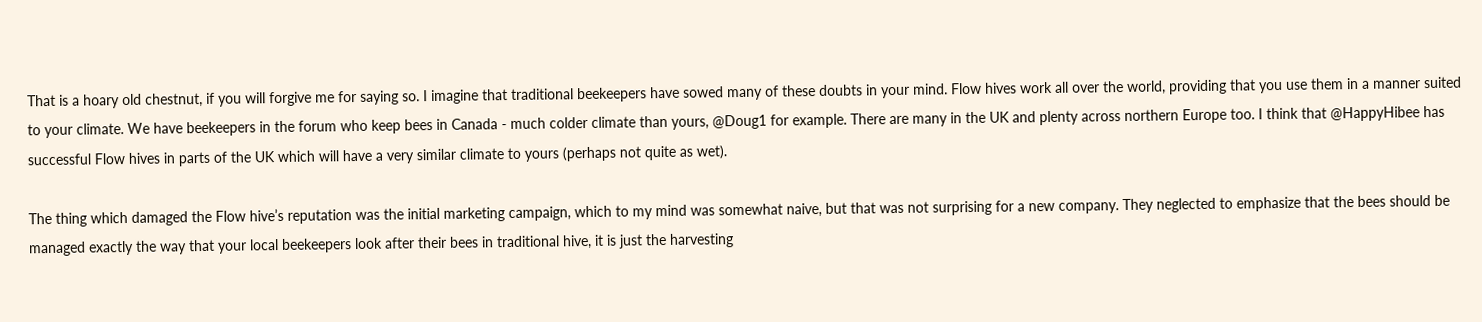That is a hoary old chestnut, if you will forgive me for saying so. I imagine that traditional beekeepers have sowed many of these doubts in your mind. Flow hives work all over the world, providing that you use them in a manner suited to your climate. We have beekeepers in the forum who keep bees in Canada - much colder climate than yours, @Doug1 for example. There are many in the UK and plenty across northern Europe too. I think that @HappyHibee has successful Flow hives in parts of the UK which will have a very similar climate to yours (perhaps not quite as wet).

The thing which damaged the Flow hive’s reputation was the initial marketing campaign, which to my mind was somewhat naive, but that was not surprising for a new company. They neglected to emphasize that the bees should be managed exactly the way that your local beekeepers look after their bees in traditional hive, it is just the harvesting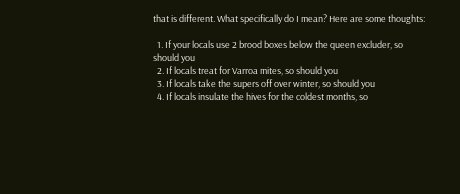that is different. What specifically do I mean? Here are some thoughts:

  1. If your locals use 2 brood boxes below the queen excluder, so should you
  2. If locals treat for Varroa mites, so should you
  3. If locals take the supers off over winter, so should you
  4. If locals insulate the hives for the coldest months, so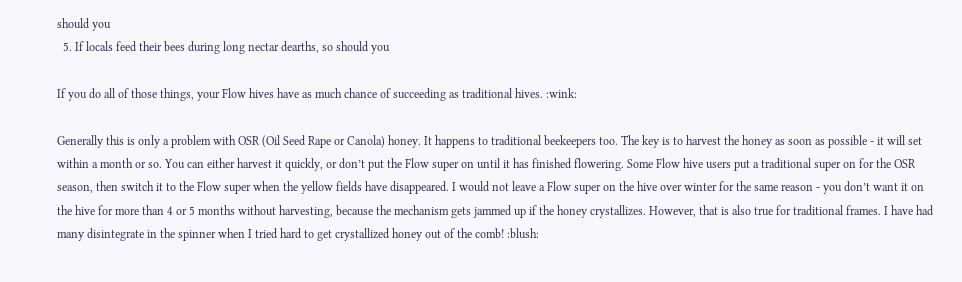should you
  5. If locals feed their bees during long nectar dearths, so should you

If you do all of those things, your Flow hives have as much chance of succeeding as traditional hives. :wink:

Generally this is only a problem with OSR (Oil Seed Rape or Canola) honey. It happens to traditional beekeepers too. The key is to harvest the honey as soon as possible - it will set within a month or so. You can either harvest it quickly, or don’t put the Flow super on until it has finished flowering. Some Flow hive users put a traditional super on for the OSR season, then switch it to the Flow super when the yellow fields have disappeared. I would not leave a Flow super on the hive over winter for the same reason - you don’t want it on the hive for more than 4 or 5 months without harvesting, because the mechanism gets jammed up if the honey crystallizes. However, that is also true for traditional frames. I have had many disintegrate in the spinner when I tried hard to get crystallized honey out of the comb! :blush: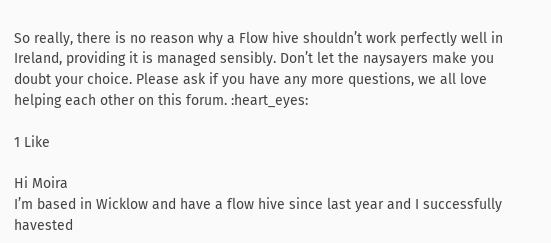So really, there is no reason why a Flow hive shouldn’t work perfectly well in Ireland, providing it is managed sensibly. Don’t let the naysayers make you doubt your choice. Please ask if you have any more questions, we all love helping each other on this forum. :heart_eyes:

1 Like

Hi Moira
I’m based in Wicklow and have a flow hive since last year and I successfully havested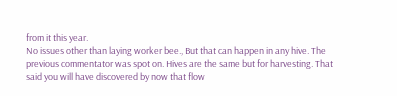from it this year.
No issues other than laying worker bee., But that can happen in any hive. The previous commentator was spot on. Hives are the same but for harvesting. That said you will have discovered by now that flow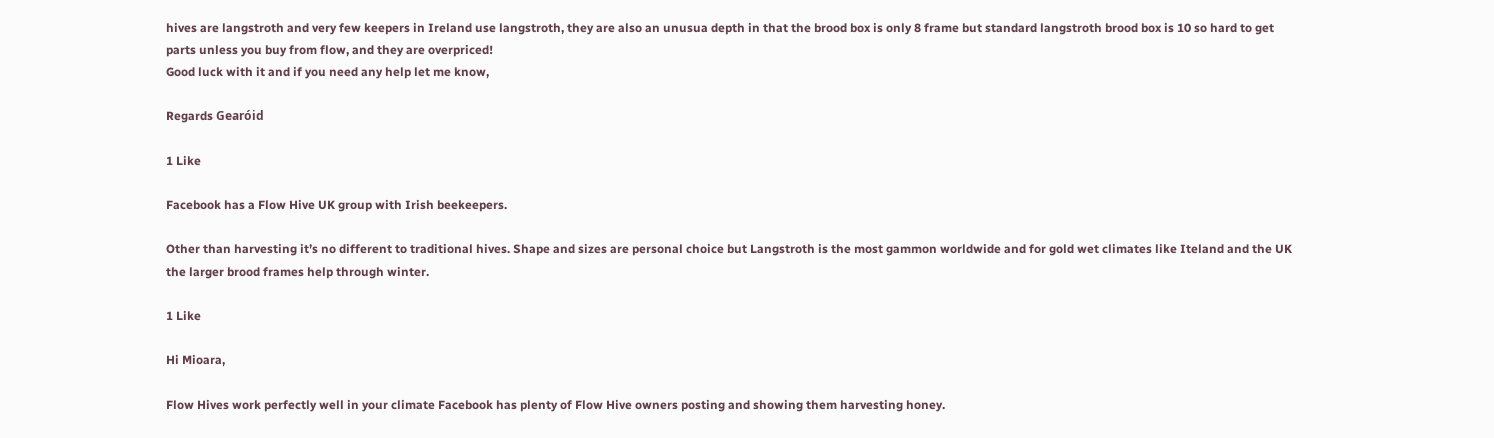hives are langstroth and very few keepers in Ireland use langstroth, they are also an unusua depth in that the brood box is only 8 frame but standard langstroth brood box is 10 so hard to get parts unless you buy from flow, and they are overpriced!
Good luck with it and if you need any help let me know,

Regards Gearóid

1 Like

Facebook has a Flow Hive UK group with Irish beekeepers.

Other than harvesting it’s no different to traditional hives. Shape and sizes are personal choice but Langstroth is the most gammon worldwide and for gold wet climates like Iteland and the UK the larger brood frames help through winter.

1 Like

Hi Mioara,

Flow Hives work perfectly well in your climate Facebook has plenty of Flow Hive owners posting and showing them harvesting honey.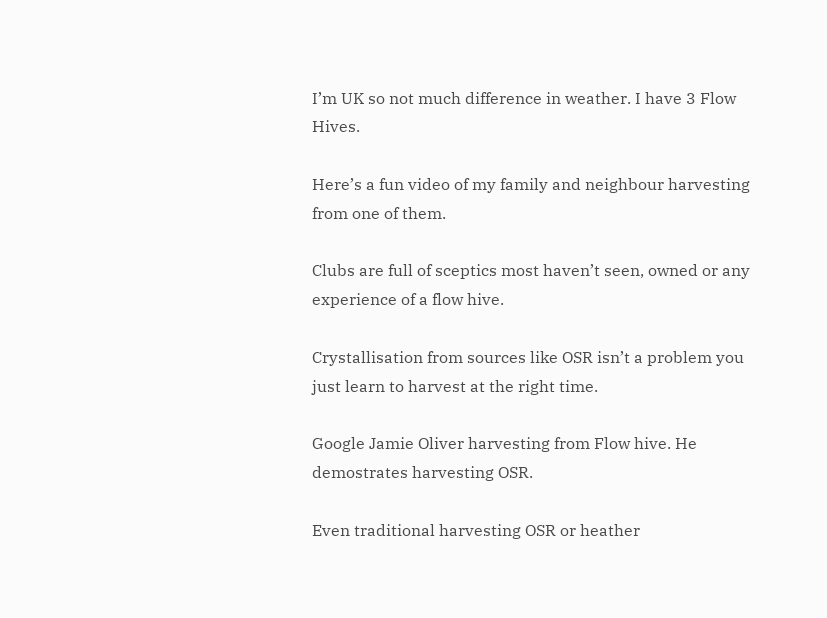I’m UK so not much difference in weather. I have 3 Flow Hives.

Here’s a fun video of my family and neighbour harvesting from one of them.

Clubs are full of sceptics most haven’t seen, owned or any experience of a flow hive.

Crystallisation from sources like OSR isn’t a problem you just learn to harvest at the right time.

Google Jamie Oliver harvesting from Flow hive. He demostrates harvesting OSR.

Even traditional harvesting OSR or heather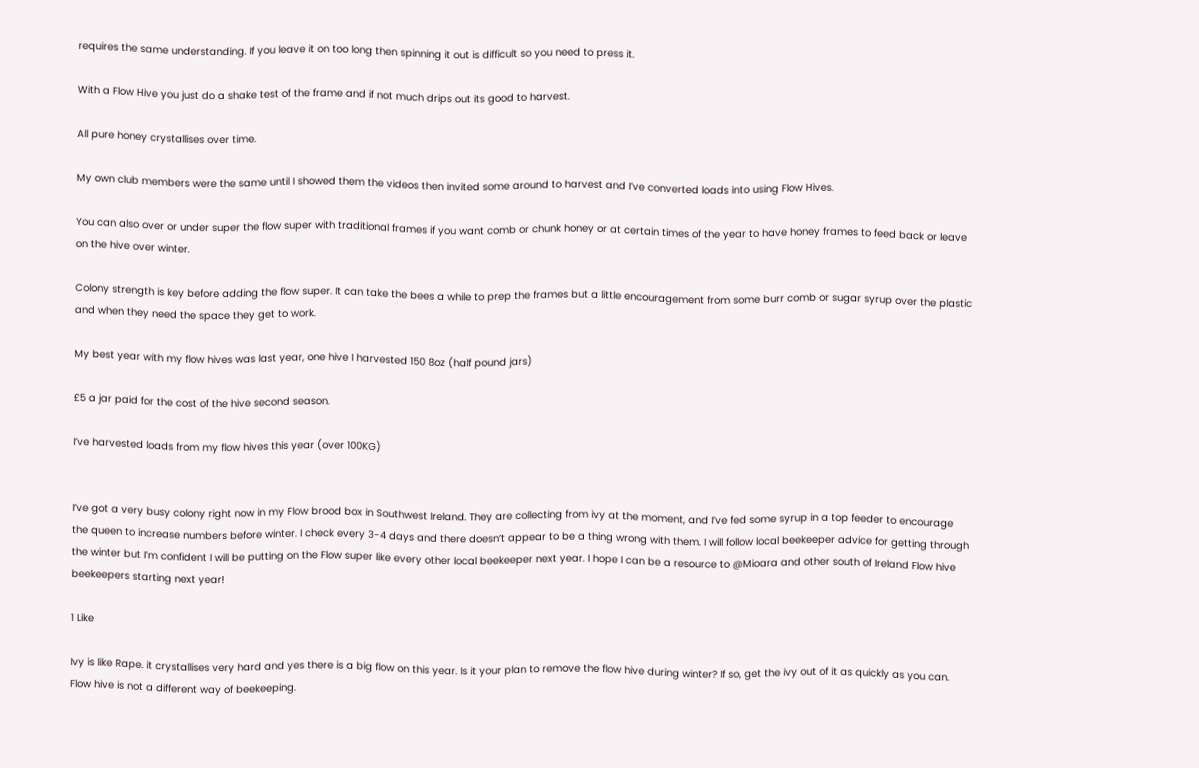requires the same understanding. If you leave it on too long then spinning it out is difficult so you need to press it.

With a Flow Hive you just do a shake test of the frame and if not much drips out its good to harvest.

All pure honey crystallises over time.

My own club members were the same until I showed them the videos then invited some around to harvest and I’ve converted loads into using Flow Hives.

You can also over or under super the flow super with traditional frames if you want comb or chunk honey or at certain times of the year to have honey frames to feed back or leave on the hive over winter.

Colony strength is key before adding the flow super. It can take the bees a while to prep the frames but a little encouragement from some burr comb or sugar syrup over the plastic and when they need the space they get to work.

My best year with my flow hives was last year, one hive I harvested 150 8oz (half pound jars)

£5 a jar paid for the cost of the hive second season.

I’ve harvested loads from my flow hives this year (over 100KG)


I’ve got a very busy colony right now in my Flow brood box in Southwest Ireland. They are collecting from ivy at the moment, and I’ve fed some syrup in a top feeder to encourage the queen to increase numbers before winter. I check every 3-4 days and there doesn’t appear to be a thing wrong with them. I will follow local beekeeper advice for getting through the winter but I’m confident I will be putting on the Flow super like every other local beekeeper next year. I hope I can be a resource to @Mioara and other south of Ireland Flow hive beekeepers starting next year!

1 Like

Ivy is like Rape. it crystallises very hard and yes there is a big flow on this year. Is it your plan to remove the flow hive during winter? If so, get the ivy out of it as quickly as you can.
Flow hive is not a different way of beekeeping.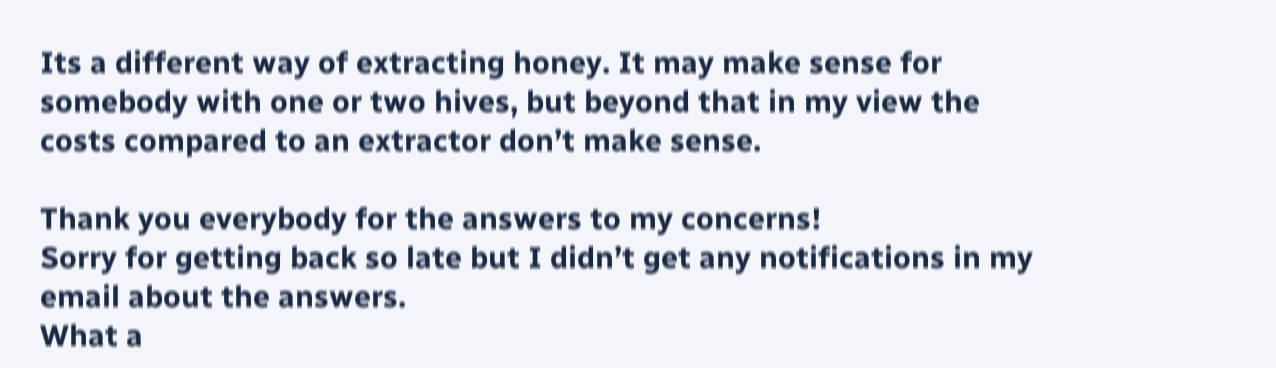Its a different way of extracting honey. It may make sense for somebody with one or two hives, but beyond that in my view the costs compared to an extractor don’t make sense.

Thank you everybody for the answers to my concerns!
Sorry for getting back so late but I didn’t get any notifications in my email about the answers.
What a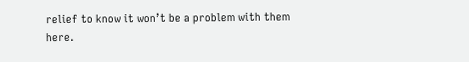relief to know it won’t be a problem with them here.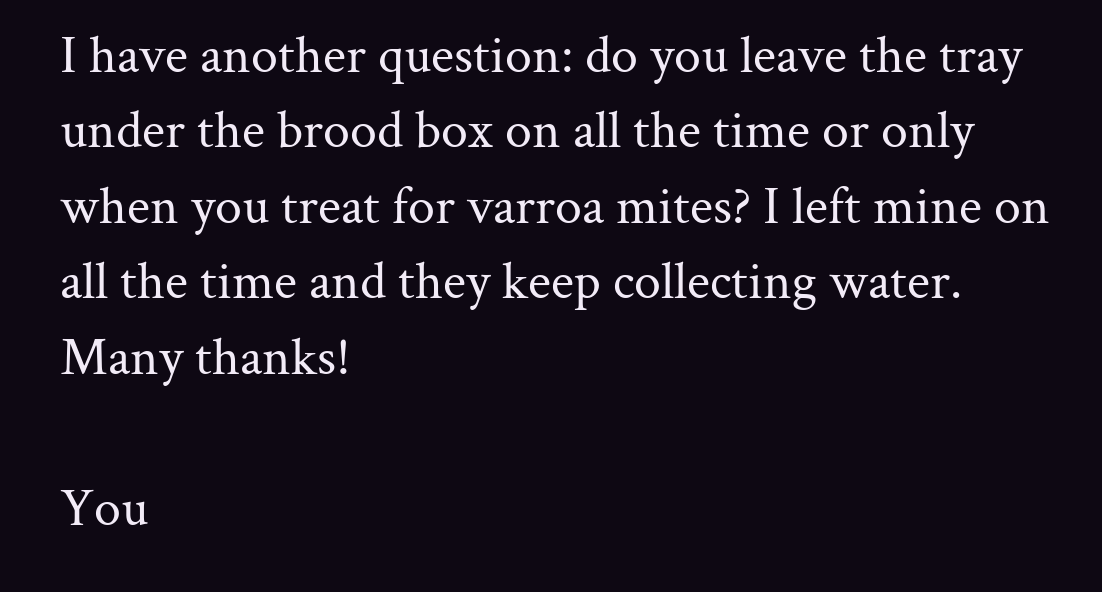I have another question: do you leave the tray under the brood box on all the time or only when you treat for varroa mites? I left mine on all the time and they keep collecting water.
Many thanks!

You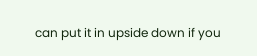can put it in upside down if you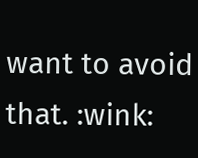want to avoid that. :wink: